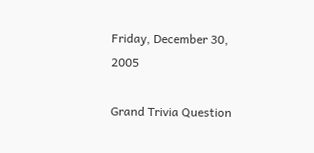Friday, December 30, 2005

Grand Trivia Question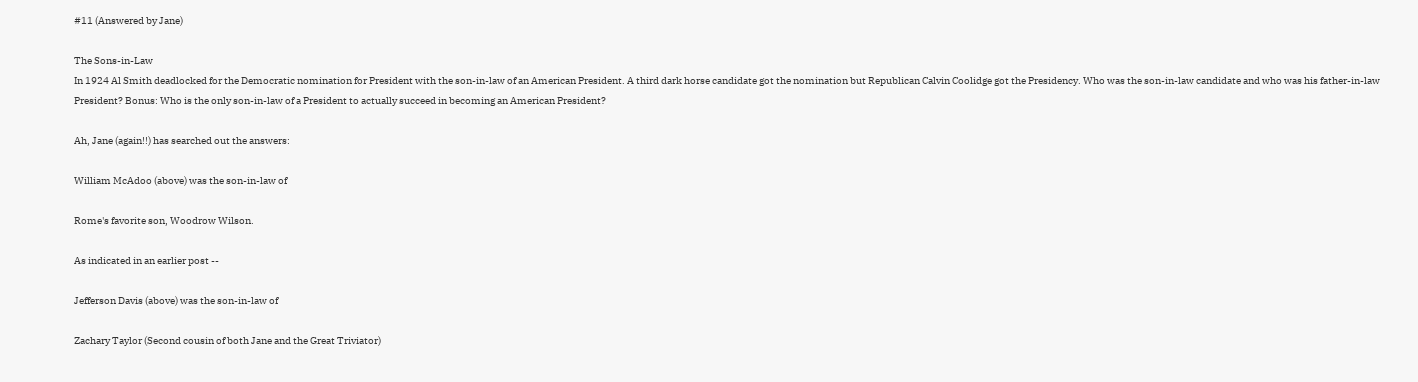#11 (Answered by Jane)

The Sons-in-Law
In 1924 Al Smith deadlocked for the Democratic nomination for President with the son-in-law of an American President. A third dark horse candidate got the nomination but Republican Calvin Coolidge got the Presidency. Who was the son-in-law candidate and who was his father-in-law President? Bonus: Who is the only son-in-law of a President to actually succeed in becoming an American President?

Ah, Jane (again!!) has searched out the answers:

William McAdoo (above) was the son-in-law of

Rome's favorite son, Woodrow Wilson.

As indicated in an earlier post --

Jefferson Davis (above) was the son-in-law of

Zachary Taylor (Second cousin of both Jane and the Great Triviator)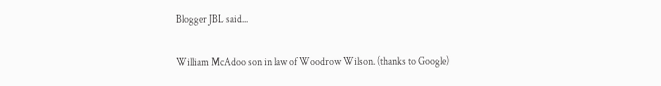Blogger JBL said...

William McAdoo son in law of Woodrow Wilson. (thanks to Google)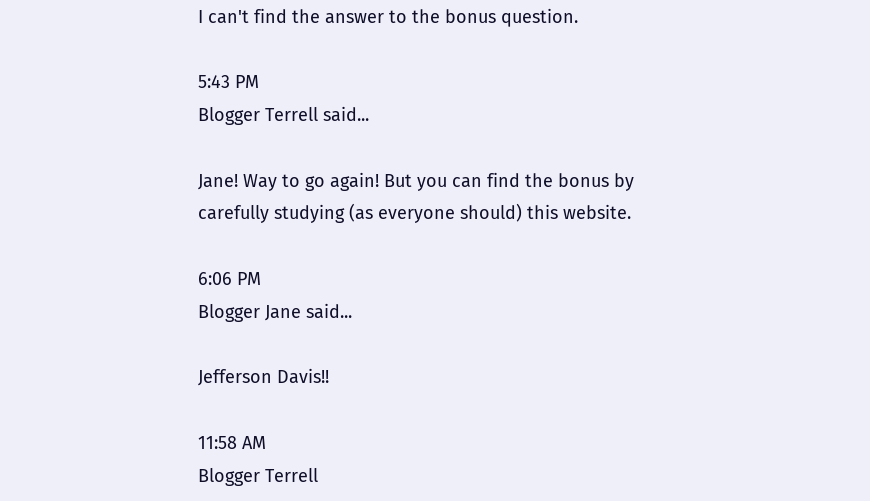I can't find the answer to the bonus question.

5:43 PM
Blogger Terrell said...

Jane! Way to go again! But you can find the bonus by carefully studying (as everyone should) this website.

6:06 PM
Blogger Jane said...

Jefferson Davis!!

11:58 AM
Blogger Terrell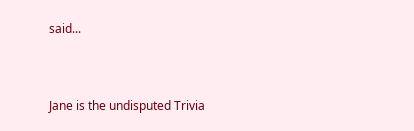said...


Jane is the undisputed Trivia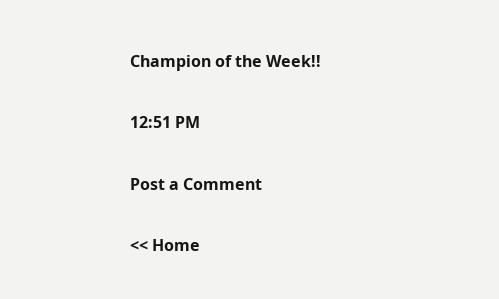Champion of the Week!!

12:51 PM

Post a Comment

<< Home